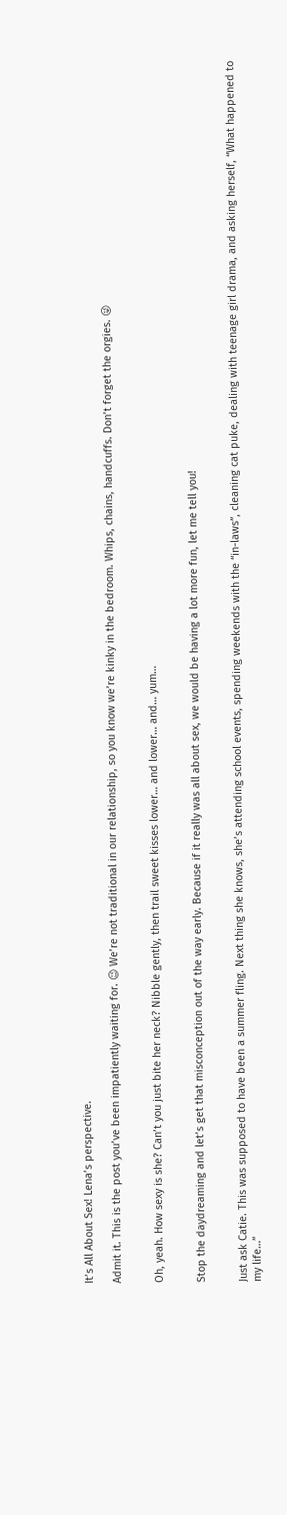It’s All About Sex! Lena’s perspective.

Admit it. This is the post you’ve been impatiently waiting for. 😉 We’re not traditional in our relationship, so you know we’re kinky in the bedroom. Whips, chains, handcuffs. Don’t forget the orgies. 😜


Oh, yeah. How sexy is she? Can’t you just bite her neck? Nibble gently, then trail sweet kisses lower… and lower… and… yum…


Stop the daydreaming and let’s get that misconception out of the way early. Because if it really was all about sex, we would be having a lot more fun, let me tell you!


Just ask Catie. This was supposed to have been a summer fling. Next thing she knows, she’s attending school events, spending weekends with the “in-laws”, cleaning cat puke, dealing with teenage girl drama, and asking herself, “What happened to my life…”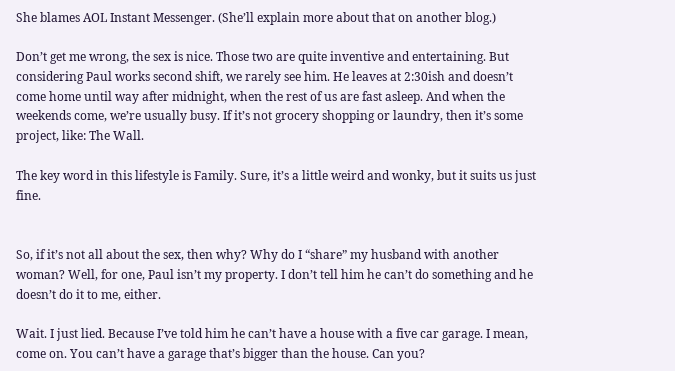She blames AOL Instant Messenger. (She’ll explain more about that on another blog.)

Don’t get me wrong, the sex is nice. Those two are quite inventive and entertaining. But considering Paul works second shift, we rarely see him. He leaves at 2:30ish and doesn’t come home until way after midnight, when the rest of us are fast asleep. And when the weekends come, we’re usually busy. If it’s not grocery shopping or laundry, then it’s some project, like: The Wall.

The key word in this lifestyle is Family. Sure, it’s a little weird and wonky, but it suits us just fine.


So, if it’s not all about the sex, then why? Why do I “share” my husband with another woman? Well, for one, Paul isn’t my property. I don’t tell him he can’t do something and he doesn’t do it to me, either.

Wait. I just lied. Because I’ve told him he can’t have a house with a five car garage. I mean, come on. You can’t have a garage that’s bigger than the house. Can you?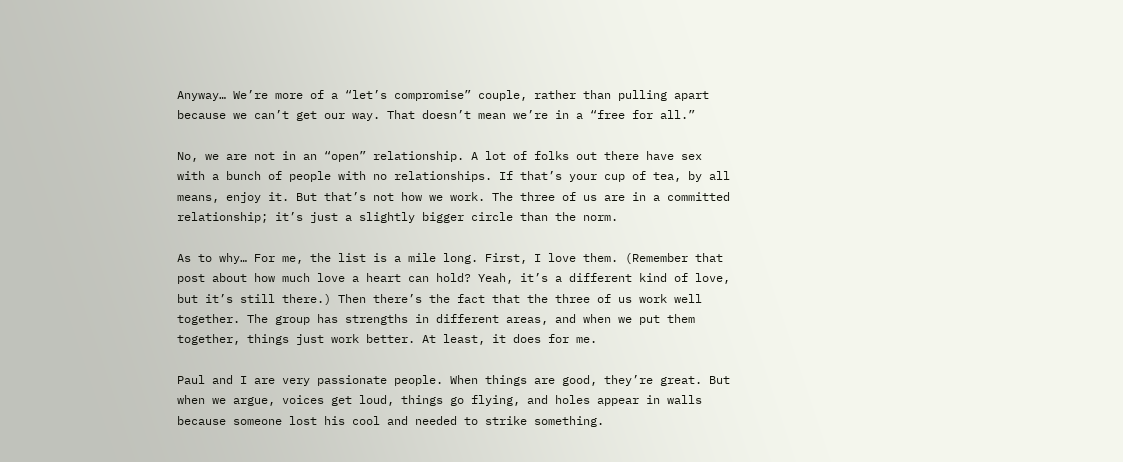Anyway… We’re more of a “let’s compromise” couple, rather than pulling apart because we can’t get our way. That doesn’t mean we’re in a “free for all.”

No, we are not in an “open” relationship. A lot of folks out there have sex with a bunch of people with no relationships. If that’s your cup of tea, by all means, enjoy it. But that’s not how we work. The three of us are in a committed relationship; it’s just a slightly bigger circle than the norm.

As to why… For me, the list is a mile long. First, I love them. (Remember that post about how much love a heart can hold? Yeah, it’s a different kind of love, but it’s still there.) Then there’s the fact that the three of us work well together. The group has strengths in different areas, and when we put them together, things just work better. At least, it does for me.

Paul and I are very passionate people. When things are good, they’re great. But when we argue, voices get loud, things go flying, and holes appear in walls because someone lost his cool and needed to strike something.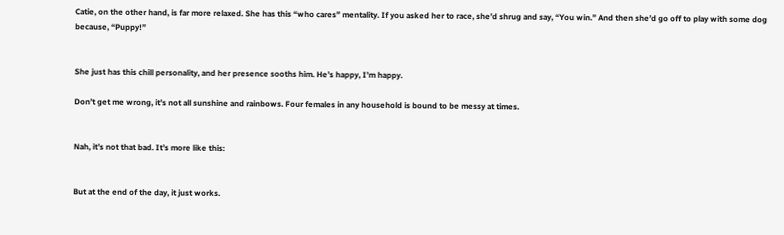Catie, on the other hand, is far more relaxed. She has this “who cares” mentality. If you asked her to race, she’d shrug and say, “You win.” And then she’d go off to play with some dog because, “Puppy!”


She just has this chill personality, and her presence sooths him. He’s happy, I’m happy.

Don’t get me wrong, it’s not all sunshine and rainbows. Four females in any household is bound to be messy at times.


Nah, it’s not that bad. It’s more like this:


But at the end of the day, it just works.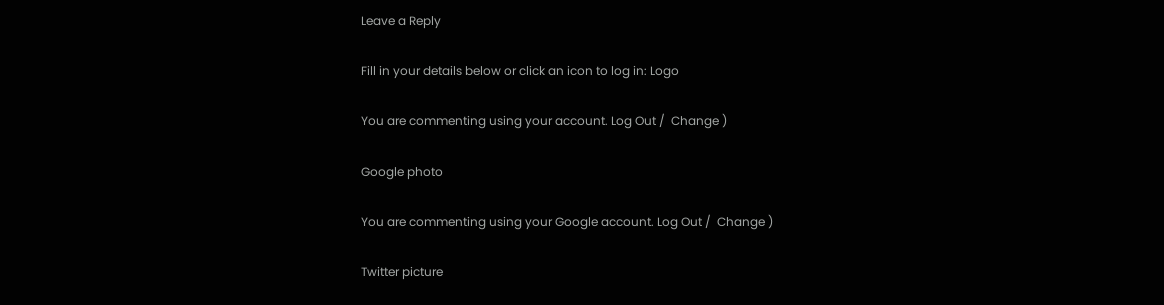Leave a Reply

Fill in your details below or click an icon to log in: Logo

You are commenting using your account. Log Out /  Change )

Google photo

You are commenting using your Google account. Log Out /  Change )

Twitter picture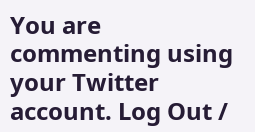You are commenting using your Twitter account. Log Out /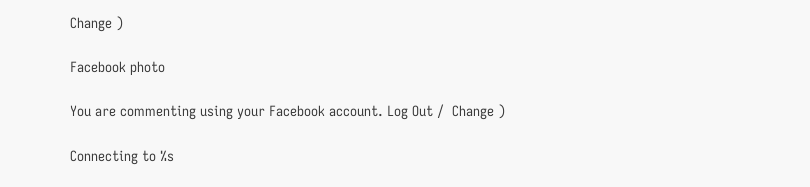Change )

Facebook photo

You are commenting using your Facebook account. Log Out /  Change )

Connecting to %s